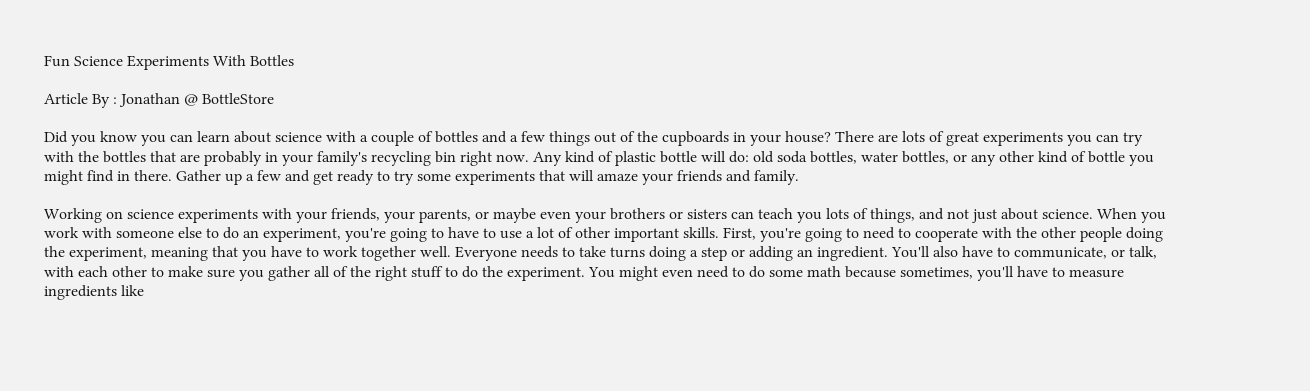Fun Science Experiments With Bottles

Article By : Jonathan @ BottleStore

Did you know you can learn about science with a couple of bottles and a few things out of the cupboards in your house? There are lots of great experiments you can try with the bottles that are probably in your family's recycling bin right now. Any kind of plastic bottle will do: old soda bottles, water bottles, or any other kind of bottle you might find in there. Gather up a few and get ready to try some experiments that will amaze your friends and family.

Working on science experiments with your friends, your parents, or maybe even your brothers or sisters can teach you lots of things, and not just about science. When you work with someone else to do an experiment, you're going to have to use a lot of other important skills. First, you're going to need to cooperate with the other people doing the experiment, meaning that you have to work together well. Everyone needs to take turns doing a step or adding an ingredient. You'll also have to communicate, or talk, with each other to make sure you gather all of the right stuff to do the experiment. You might even need to do some math because sometimes, you'll have to measure ingredients like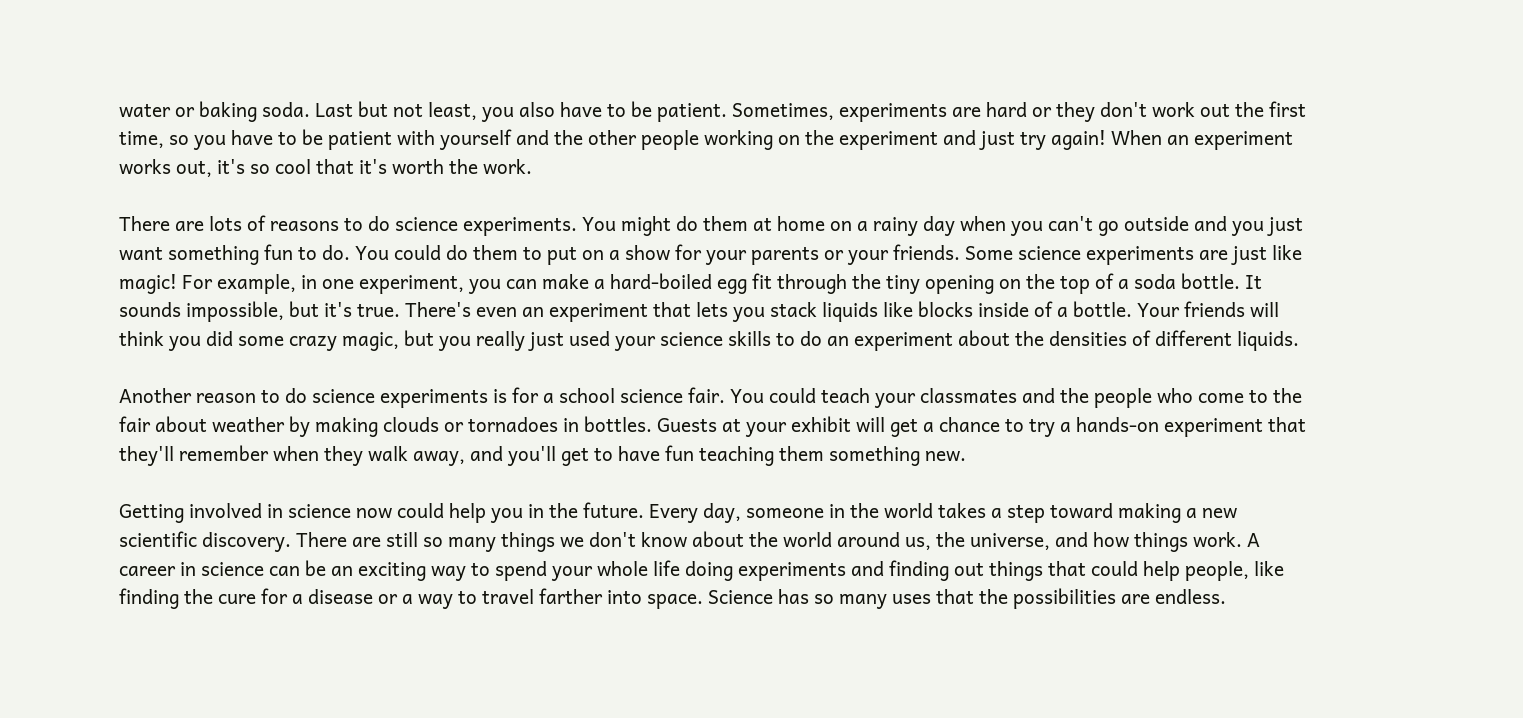water or baking soda. Last but not least, you also have to be patient. Sometimes, experiments are hard or they don't work out the first time, so you have to be patient with yourself and the other people working on the experiment and just try again! When an experiment works out, it's so cool that it's worth the work.

There are lots of reasons to do science experiments. You might do them at home on a rainy day when you can't go outside and you just want something fun to do. You could do them to put on a show for your parents or your friends. Some science experiments are just like magic! For example, in one experiment, you can make a hard-boiled egg fit through the tiny opening on the top of a soda bottle. It sounds impossible, but it's true. There's even an experiment that lets you stack liquids like blocks inside of a bottle. Your friends will think you did some crazy magic, but you really just used your science skills to do an experiment about the densities of different liquids.

Another reason to do science experiments is for a school science fair. You could teach your classmates and the people who come to the fair about weather by making clouds or tornadoes in bottles. Guests at your exhibit will get a chance to try a hands-on experiment that they'll remember when they walk away, and you'll get to have fun teaching them something new.

Getting involved in science now could help you in the future. Every day, someone in the world takes a step toward making a new scientific discovery. There are still so many things we don't know about the world around us, the universe, and how things work. A career in science can be an exciting way to spend your whole life doing experiments and finding out things that could help people, like finding the cure for a disease or a way to travel farther into space. Science has so many uses that the possibilities are endless.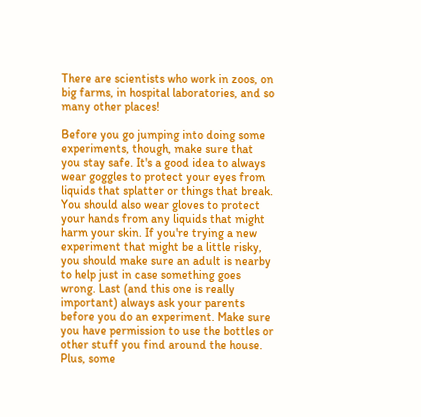There are scientists who work in zoos, on big farms, in hospital laboratories, and so many other places!

Before you go jumping into doing some experiments, though, make sure that you stay safe. It's a good idea to always wear goggles to protect your eyes from liquids that splatter or things that break. You should also wear gloves to protect your hands from any liquids that might harm your skin. If you're trying a new experiment that might be a little risky, you should make sure an adult is nearby to help just in case something goes wrong. Last (and this one is really important) always ask your parents before you do an experiment. Make sure you have permission to use the bottles or other stuff you find around the house. Plus, some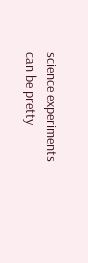science experiments can be pretty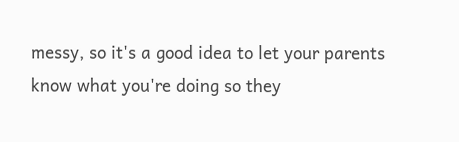messy, so it's a good idea to let your parents know what you're doing so they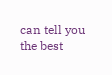can tell you the best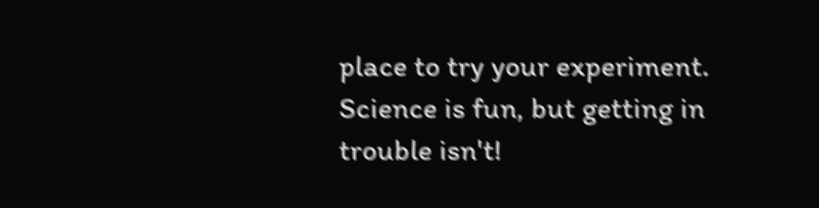place to try your experiment. Science is fun, but getting in trouble isn't!